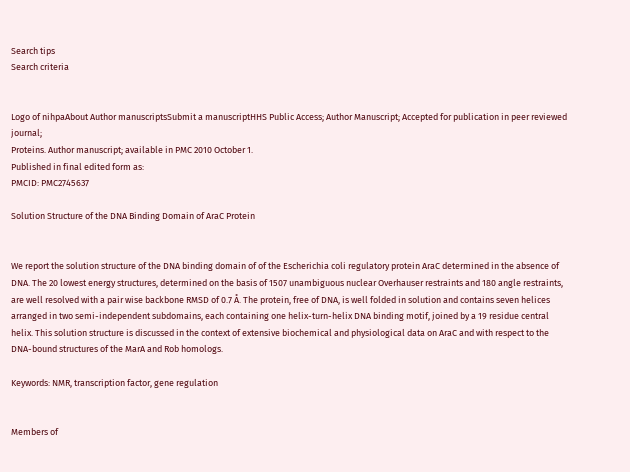Search tips
Search criteria


Logo of nihpaAbout Author manuscriptsSubmit a manuscriptHHS Public Access; Author Manuscript; Accepted for publication in peer reviewed journal;
Proteins. Author manuscript; available in PMC 2010 October 1.
Published in final edited form as:
PMCID: PMC2745637

Solution Structure of the DNA Binding Domain of AraC Protein


We report the solution structure of the DNA binding domain of of the Escherichia coli regulatory protein AraC determined in the absence of DNA. The 20 lowest energy structures, determined on the basis of 1507 unambiguous nuclear Overhauser restraints and 180 angle restraints, are well resolved with a pair wise backbone RMSD of 0.7 Å. The protein, free of DNA, is well folded in solution and contains seven helices arranged in two semi-independent subdomains, each containing one helix-turn-helix DNA binding motif, joined by a 19 residue central helix. This solution structure is discussed in the context of extensive biochemical and physiological data on AraC and with respect to the DNA-bound structures of the MarA and Rob homologs.

Keywords: NMR, transcription factor, gene regulation


Members of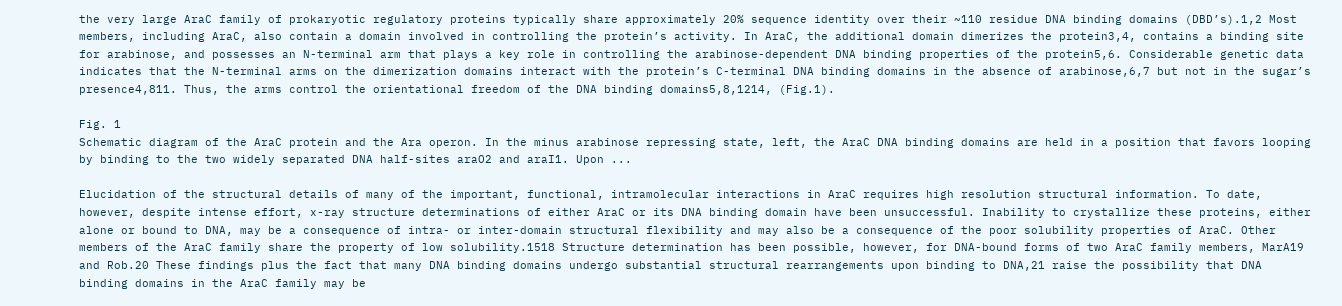the very large AraC family of prokaryotic regulatory proteins typically share approximately 20% sequence identity over their ~110 residue DNA binding domains (DBD’s).1,2 Most members, including AraC, also contain a domain involved in controlling the protein’s activity. In AraC, the additional domain dimerizes the protein3,4, contains a binding site for arabinose, and possesses an N-terminal arm that plays a key role in controlling the arabinose-dependent DNA binding properties of the protein5,6. Considerable genetic data indicates that the N-terminal arms on the dimerization domains interact with the protein’s C-terminal DNA binding domains in the absence of arabinose,6,7 but not in the sugar’s presence4,811. Thus, the arms control the orientational freedom of the DNA binding domains5,8,1214, (Fig.1).

Fig. 1
Schematic diagram of the AraC protein and the Ara operon. In the minus arabinose repressing state, left, the AraC DNA binding domains are held in a position that favors looping by binding to the two widely separated DNA half-sites araO2 and araI1. Upon ...

Elucidation of the structural details of many of the important, functional, intramolecular interactions in AraC requires high resolution structural information. To date, however, despite intense effort, x-ray structure determinations of either AraC or its DNA binding domain have been unsuccessful. Inability to crystallize these proteins, either alone or bound to DNA, may be a consequence of intra- or inter-domain structural flexibility and may also be a consequence of the poor solubility properties of AraC. Other members of the AraC family share the property of low solubility.1518 Structure determination has been possible, however, for DNA-bound forms of two AraC family members, MarA19 and Rob.20 These findings plus the fact that many DNA binding domains undergo substantial structural rearrangements upon binding to DNA,21 raise the possibility that DNA binding domains in the AraC family may be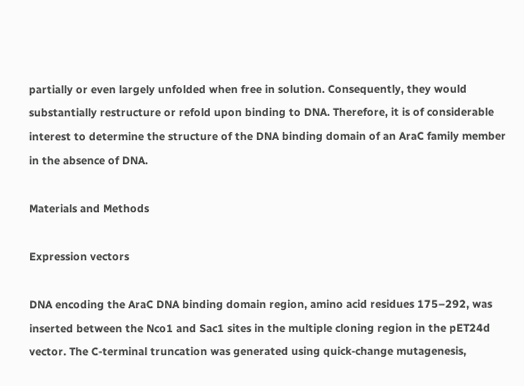partially or even largely unfolded when free in solution. Consequently, they would substantially restructure or refold upon binding to DNA. Therefore, it is of considerable interest to determine the structure of the DNA binding domain of an AraC family member in the absence of DNA.

Materials and Methods

Expression vectors

DNA encoding the AraC DNA binding domain region, amino acid residues 175–292, was inserted between the Nco1 and Sac1 sites in the multiple cloning region in the pET24d vector. The C-terminal truncation was generated using quick-change mutagenesis,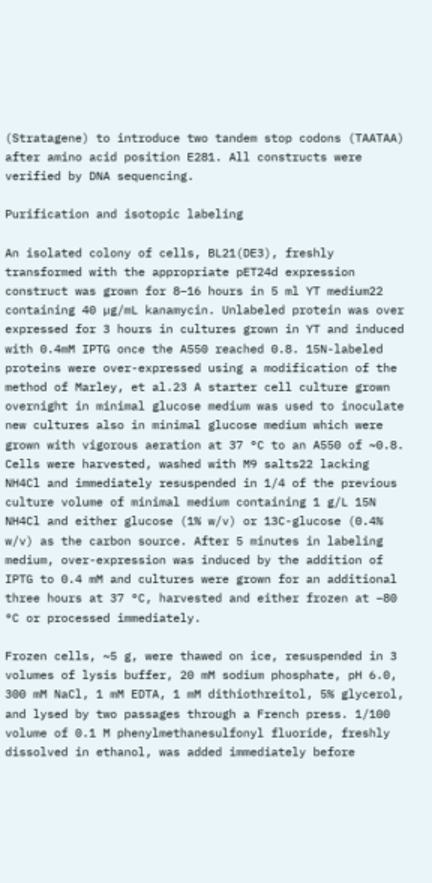(Stratagene) to introduce two tandem stop codons (TAATAA) after amino acid position E281. All constructs were verified by DNA sequencing.

Purification and isotopic labeling

An isolated colony of cells, BL21(DE3), freshly transformed with the appropriate pET24d expression construct was grown for 8–16 hours in 5 ml YT medium22 containing 40 µg/mL kanamycin. Unlabeled protein was over expressed for 3 hours in cultures grown in YT and induced with 0.4mM IPTG once the A550 reached 0.8. 15N-labeled proteins were over-expressed using a modification of the method of Marley, et al.23 A starter cell culture grown overnight in minimal glucose medium was used to inoculate new cultures also in minimal glucose medium which were grown with vigorous aeration at 37 °C to an A550 of ~0.8. Cells were harvested, washed with M9 salts22 lacking NH4Cl and immediately resuspended in 1/4 of the previous culture volume of minimal medium containing 1 g/L 15N NH4Cl and either glucose (1% w/v) or 13C-glucose (0.4% w/v) as the carbon source. After 5 minutes in labeling medium, over-expression was induced by the addition of IPTG to 0.4 mM and cultures were grown for an additional three hours at 37 °C, harvested and either frozen at −80 °C or processed immediately.

Frozen cells, ~5 g, were thawed on ice, resuspended in 3 volumes of lysis buffer, 20 mM sodium phosphate, pH 6.0, 300 mM NaCl, 1 mM EDTA, 1 mM dithiothreitol, 5% glycerol, and lysed by two passages through a French press. 1/100 volume of 0.1 M phenylmethanesulfonyl fluoride, freshly dissolved in ethanol, was added immediately before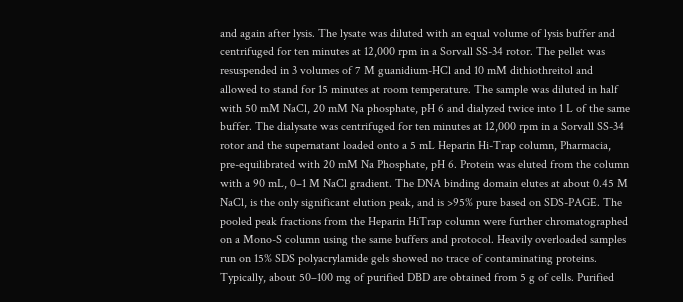and again after lysis. The lysate was diluted with an equal volume of lysis buffer and centrifuged for ten minutes at 12,000 rpm in a Sorvall SS-34 rotor. The pellet was resuspended in 3 volumes of 7 M guanidium-HCl and 10 mM dithiothreitol and allowed to stand for 15 minutes at room temperature. The sample was diluted in half with 50 mM NaCl, 20 mM Na phosphate, pH 6 and dialyzed twice into 1 L of the same buffer. The dialysate was centrifuged for ten minutes at 12,000 rpm in a Sorvall SS-34 rotor and the supernatant loaded onto a 5 mL Heparin Hi-Trap column, Pharmacia, pre-equilibrated with 20 mM Na Phosphate, pH 6. Protein was eluted from the column with a 90 mL, 0–1 M NaCl gradient. The DNA binding domain elutes at about 0.45 M NaCl, is the only significant elution peak, and is >95% pure based on SDS-PAGE. The pooled peak fractions from the Heparin HiTrap column were further chromatographed on a Mono-S column using the same buffers and protocol. Heavily overloaded samples run on 15% SDS polyacrylamide gels showed no trace of contaminating proteins. Typically, about 50–100 mg of purified DBD are obtained from 5 g of cells. Purified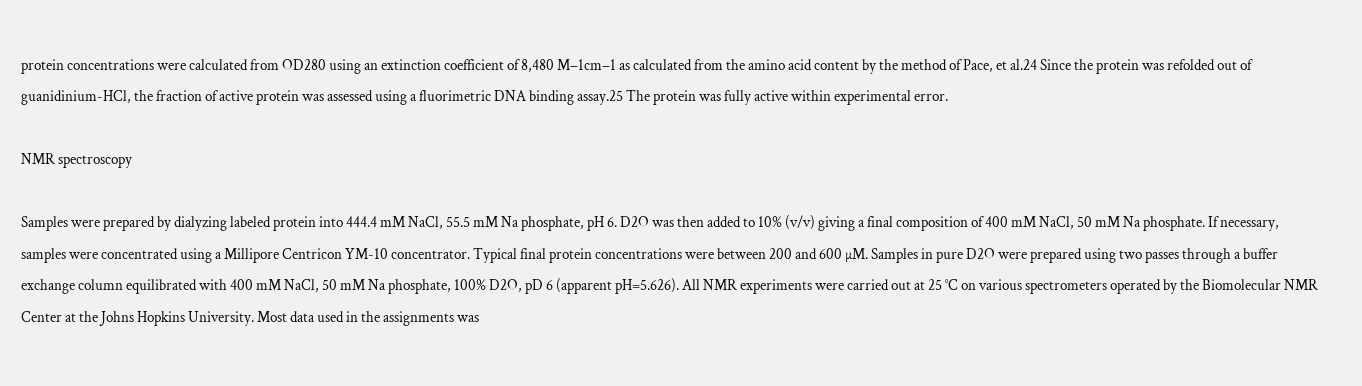protein concentrations were calculated from OD280 using an extinction coefficient of 8,480 M−1cm−1 as calculated from the amino acid content by the method of Pace, et al.24 Since the protein was refolded out of guanidinium-HCl, the fraction of active protein was assessed using a fluorimetric DNA binding assay.25 The protein was fully active within experimental error.

NMR spectroscopy

Samples were prepared by dialyzing labeled protein into 444.4 mM NaCl, 55.5 mM Na phosphate, pH 6. D2O was then added to 10% (v/v) giving a final composition of 400 mM NaCl, 50 mM Na phosphate. If necessary, samples were concentrated using a Millipore Centricon YM-10 concentrator. Typical final protein concentrations were between 200 and 600 µM. Samples in pure D2O were prepared using two passes through a buffer exchange column equilibrated with 400 mM NaCl, 50 mM Na phosphate, 100% D2O, pD 6 (apparent pH=5.626). All NMR experiments were carried out at 25 °C on various spectrometers operated by the Biomolecular NMR Center at the Johns Hopkins University. Most data used in the assignments was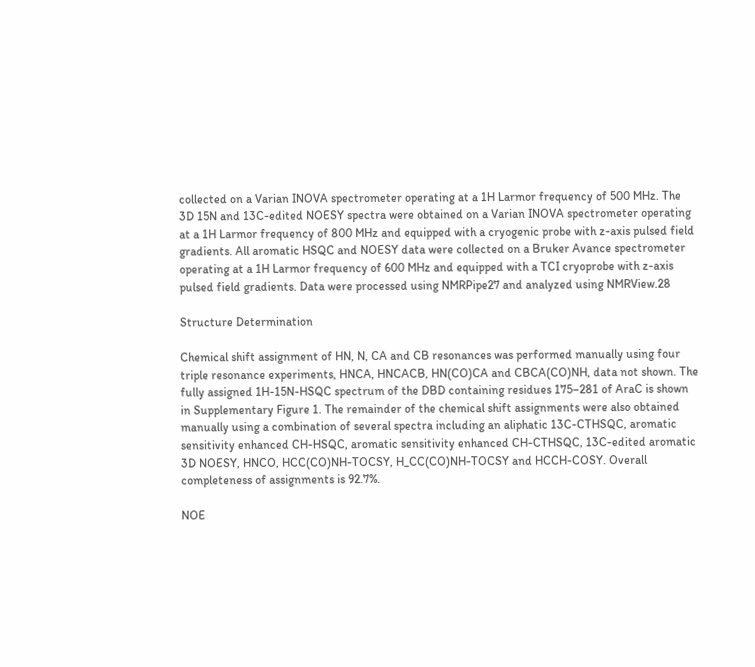collected on a Varian INOVA spectrometer operating at a 1H Larmor frequency of 500 MHz. The 3D 15N and 13C-edited NOESY spectra were obtained on a Varian INOVA spectrometer operating at a 1H Larmor frequency of 800 MHz and equipped with a cryogenic probe with z-axis pulsed field gradients. All aromatic HSQC and NOESY data were collected on a Bruker Avance spectrometer operating at a 1H Larmor frequency of 600 MHz and equipped with a TCI cryoprobe with z-axis pulsed field gradients. Data were processed using NMRPipe27 and analyzed using NMRView.28

Structure Determination

Chemical shift assignment of HN, N, CA and CB resonances was performed manually using four triple resonance experiments, HNCA, HNCACB, HN(CO)CA and CBCA(CO)NH, data not shown. The fully assigned 1H-15N-HSQC spectrum of the DBD containing residues 175–281 of AraC is shown in Supplementary Figure 1. The remainder of the chemical shift assignments were also obtained manually using a combination of several spectra including an aliphatic 13C-CTHSQC, aromatic sensitivity enhanced CH-HSQC, aromatic sensitivity enhanced CH-CTHSQC, 13C-edited aromatic 3D NOESY, HNCO, HCC(CO)NH-TOCSY, H_CC(CO)NH-TOCSY and HCCH-COSY. Overall completeness of assignments is 92.7%.

NOE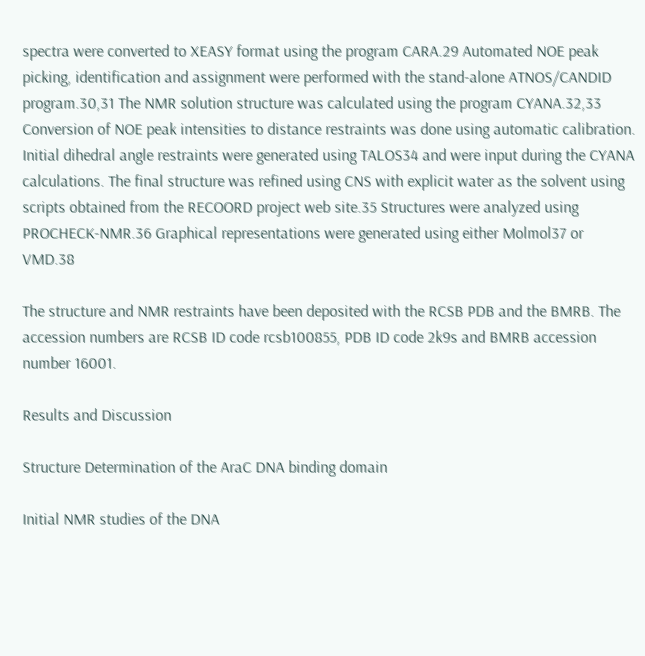spectra were converted to XEASY format using the program CARA.29 Automated NOE peak picking, identification and assignment were performed with the stand-alone ATNOS/CANDID program.30,31 The NMR solution structure was calculated using the program CYANA.32,33 Conversion of NOE peak intensities to distance restraints was done using automatic calibration. Initial dihedral angle restraints were generated using TALOS34 and were input during the CYANA calculations. The final structure was refined using CNS with explicit water as the solvent using scripts obtained from the RECOORD project web site.35 Structures were analyzed using PROCHECK-NMR.36 Graphical representations were generated using either Molmol37 or VMD.38

The structure and NMR restraints have been deposited with the RCSB PDB and the BMRB. The accession numbers are RCSB ID code rcsb100855, PDB ID code 2k9s and BMRB accession number 16001.

Results and Discussion

Structure Determination of the AraC DNA binding domain

Initial NMR studies of the DNA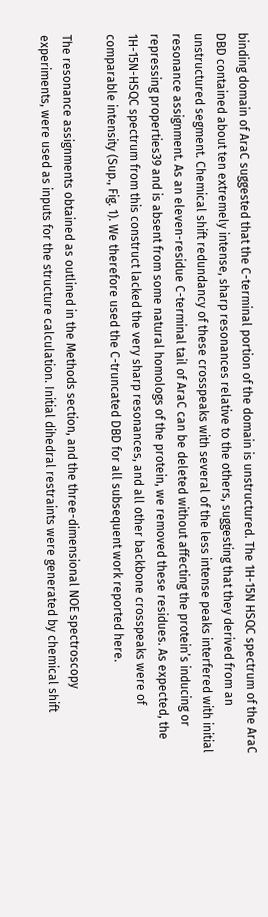binding domain of AraC suggested that the C-terminal portion of the domain is unstructured. The 1H-15N HSQC spectrum of the AraC DBD contained about ten extremely intense, sharp resonances relative to the others, suggesting that they derived from an unstructured segment. Chemical shift redundancy of these crosspeaks with several of the less intense peaks interfered with initial resonance assignment. As an eleven-residue C-terminal tail of AraC can be deleted without affecting the protein’s inducing or repressing properties39 and is absent from some natural homologs of the protein, we removed these residues. As expected, the 1H-15N-HSQC spectrum from this construct lacked the very sharp resonances, and all other backbone crosspeaks were of comparable intensity (Sup., Fig. 1). We therefore used the C-truncated DBD for all subsequent work reported here.

The resonance assignments obtained as outlined in the Methods section, and the three-dimensional NOE spectroscopy experiments, were used as inputs for the structure calculation. Initial dihedral restraints were generated by chemical shift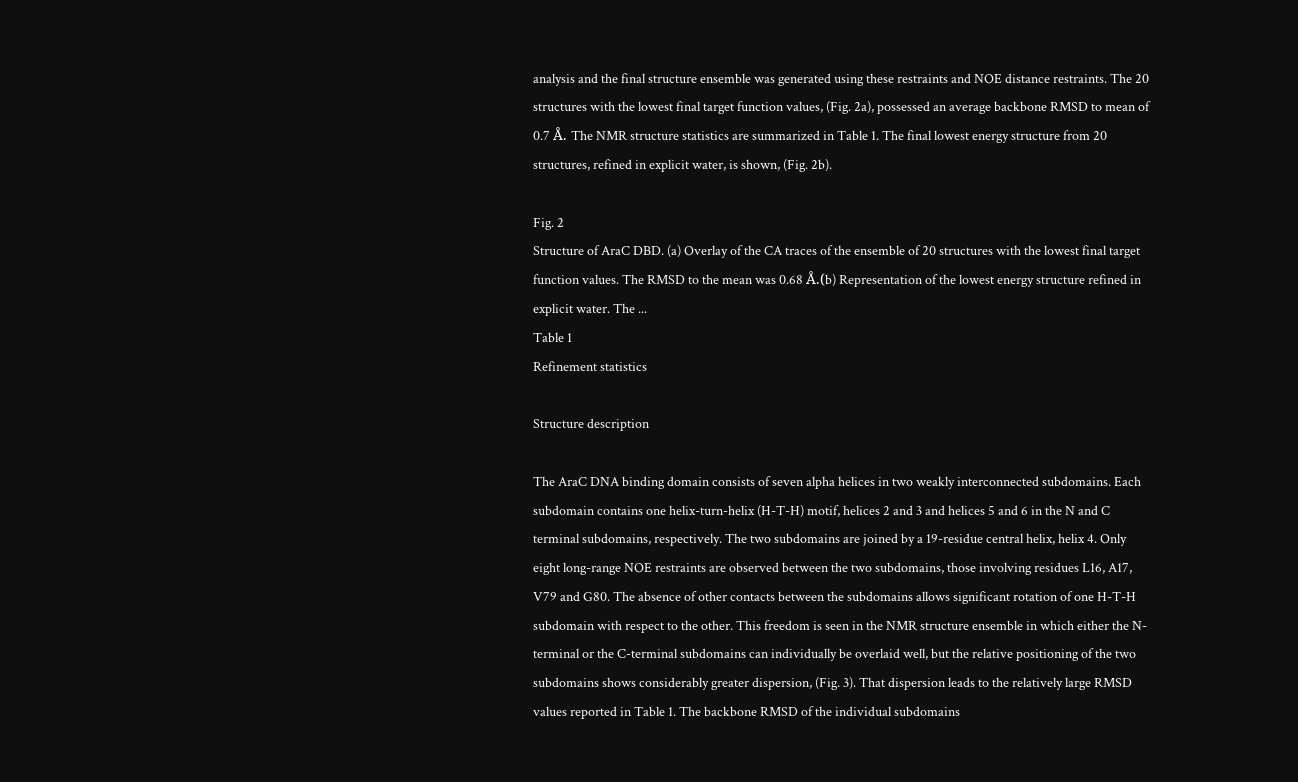analysis and the final structure ensemble was generated using these restraints and NOE distance restraints. The 20 structures with the lowest final target function values, (Fig. 2a), possessed an average backbone RMSD to mean of 0.7 Å. The NMR structure statistics are summarized in Table 1. The final lowest energy structure from 20 structures, refined in explicit water, is shown, (Fig. 2b).

Fig. 2
Structure of AraC DBD. (a) Overlay of the CA traces of the ensemble of 20 structures with the lowest final target function values. The RMSD to the mean was 0.68 Å.(b) Representation of the lowest energy structure refined in explicit water. The ...
Table 1
Refinement statistics

Structure description

The AraC DNA binding domain consists of seven alpha helices in two weakly interconnected subdomains. Each subdomain contains one helix-turn-helix (H-T-H) motif, helices 2 and 3 and helices 5 and 6 in the N and C terminal subdomains, respectively. The two subdomains are joined by a 19-residue central helix, helix 4. Only eight long-range NOE restraints are observed between the two subdomains, those involving residues L16, A17, V79 and G80. The absence of other contacts between the subdomains allows significant rotation of one H-T-H subdomain with respect to the other. This freedom is seen in the NMR structure ensemble in which either the N-terminal or the C-terminal subdomains can individually be overlaid well, but the relative positioning of the two subdomains shows considerably greater dispersion, (Fig. 3). That dispersion leads to the relatively large RMSD values reported in Table 1. The backbone RMSD of the individual subdomains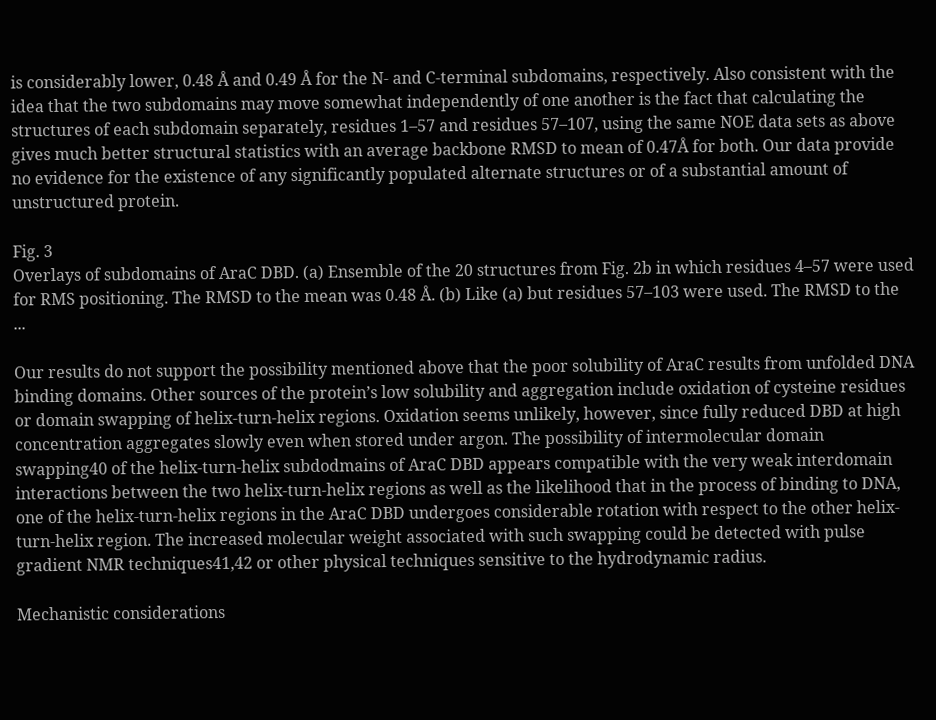is considerably lower, 0.48 Å and 0.49 Å for the N- and C-terminal subdomains, respectively. Also consistent with the idea that the two subdomains may move somewhat independently of one another is the fact that calculating the structures of each subdomain separately, residues 1–57 and residues 57–107, using the same NOE data sets as above gives much better structural statistics with an average backbone RMSD to mean of 0.47Å for both. Our data provide no evidence for the existence of any significantly populated alternate structures or of a substantial amount of unstructured protein.

Fig. 3
Overlays of subdomains of AraC DBD. (a) Ensemble of the 20 structures from Fig. 2b in which residues 4–57 were used for RMS positioning. The RMSD to the mean was 0.48 Å. (b) Like (a) but residues 57–103 were used. The RMSD to the ...

Our results do not support the possibility mentioned above that the poor solubility of AraC results from unfolded DNA binding domains. Other sources of the protein’s low solubility and aggregation include oxidation of cysteine residues or domain swapping of helix-turn-helix regions. Oxidation seems unlikely, however, since fully reduced DBD at high concentration aggregates slowly even when stored under argon. The possibility of intermolecular domain swapping40 of the helix-turn-helix subdodmains of AraC DBD appears compatible with the very weak interdomain interactions between the two helix-turn-helix regions as well as the likelihood that in the process of binding to DNA, one of the helix-turn-helix regions in the AraC DBD undergoes considerable rotation with respect to the other helix-turn-helix region. The increased molecular weight associated with such swapping could be detected with pulse gradient NMR techniques41,42 or other physical techniques sensitive to the hydrodynamic radius.

Mechanistic considerations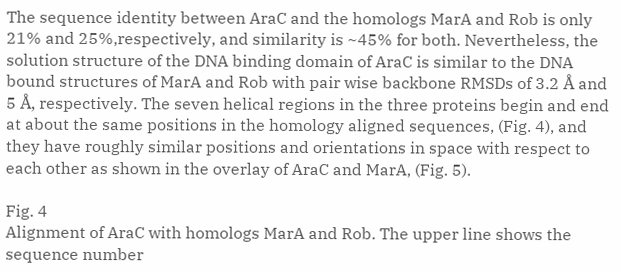The sequence identity between AraC and the homologs MarA and Rob is only 21% and 25%,respectively, and similarity is ~45% for both. Nevertheless, the solution structure of the DNA binding domain of AraC is similar to the DNA bound structures of MarA and Rob with pair wise backbone RMSDs of 3.2 Å and 5 Å, respectively. The seven helical regions in the three proteins begin and end at about the same positions in the homology aligned sequences, (Fig. 4), and they have roughly similar positions and orientations in space with respect to each other as shown in the overlay of AraC and MarA, (Fig. 5).

Fig. 4
Alignment of AraC with homologs MarA and Rob. The upper line shows the sequence number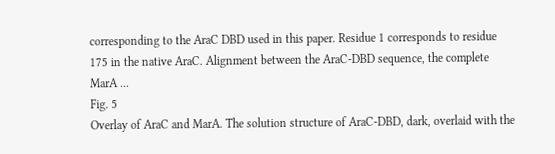corresponding to the AraC DBD used in this paper. Residue 1 corresponds to residue 175 in the native AraC. Alignment between the AraC-DBD sequence, the complete MarA ...
Fig. 5
Overlay of AraC and MarA. The solution structure of AraC-DBD, dark, overlaid with the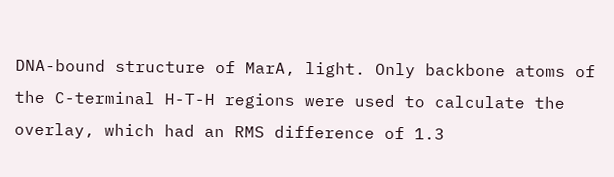DNA-bound structure of MarA, light. Only backbone atoms of the C-terminal H-T-H regions were used to calculate the overlay, which had an RMS difference of 1.3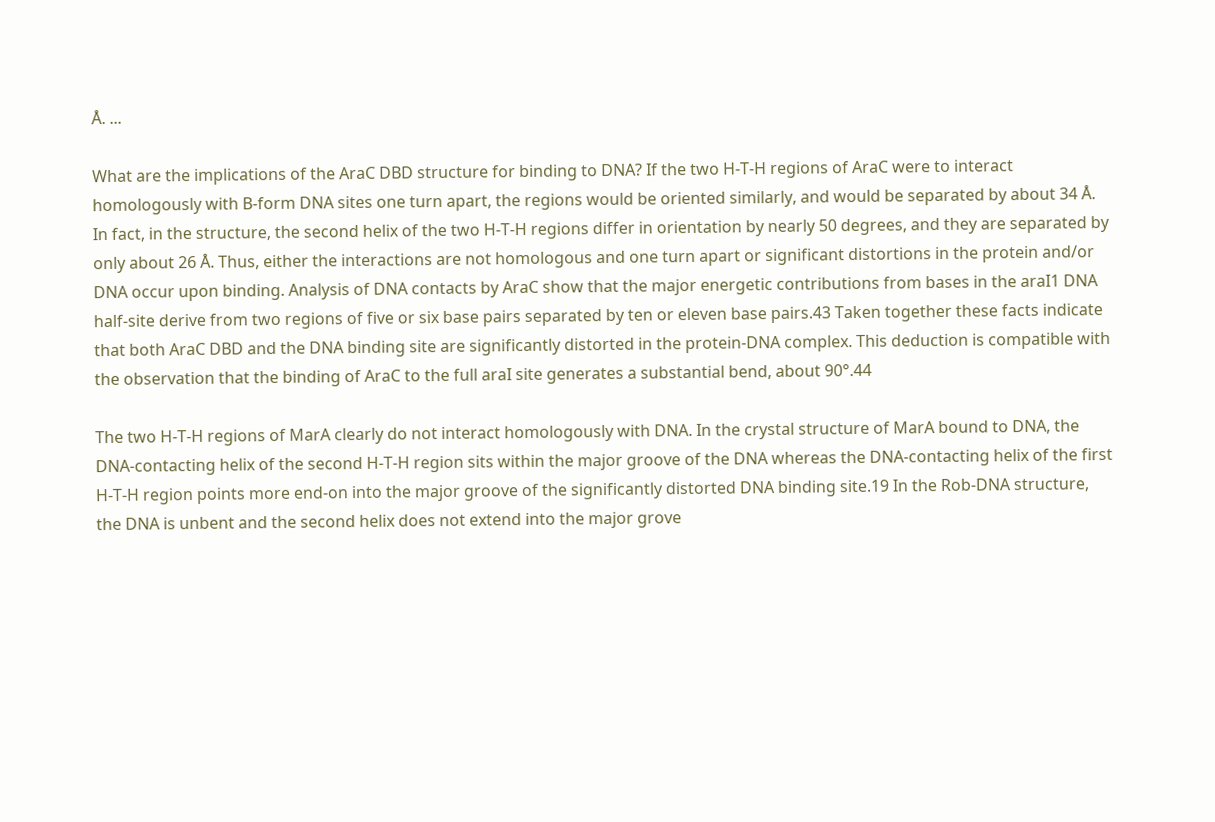Å. ...

What are the implications of the AraC DBD structure for binding to DNA? If the two H-T-H regions of AraC were to interact homologously with B-form DNA sites one turn apart, the regions would be oriented similarly, and would be separated by about 34 Å. In fact, in the structure, the second helix of the two H-T-H regions differ in orientation by nearly 50 degrees, and they are separated by only about 26 Å. Thus, either the interactions are not homologous and one turn apart or significant distortions in the protein and/or DNA occur upon binding. Analysis of DNA contacts by AraC show that the major energetic contributions from bases in the araI1 DNA half-site derive from two regions of five or six base pairs separated by ten or eleven base pairs.43 Taken together these facts indicate that both AraC DBD and the DNA binding site are significantly distorted in the protein-DNA complex. This deduction is compatible with the observation that the binding of AraC to the full araI site generates a substantial bend, about 90°.44

The two H-T-H regions of MarA clearly do not interact homologously with DNA. In the crystal structure of MarA bound to DNA, the DNA-contacting helix of the second H-T-H region sits within the major groove of the DNA whereas the DNA-contacting helix of the first H-T-H region points more end-on into the major groove of the significantly distorted DNA binding site.19 In the Rob-DNA structure, the DNA is unbent and the second helix does not extend into the major grove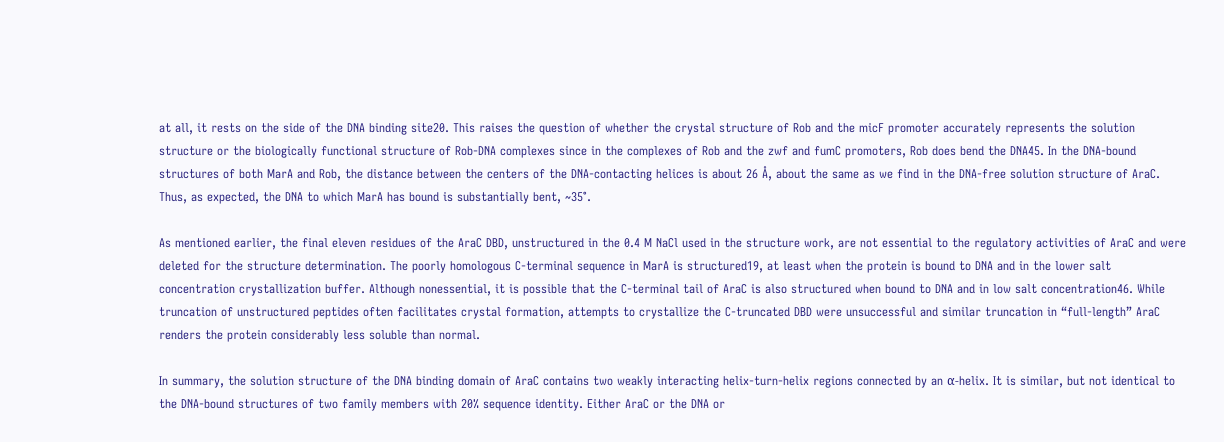at all, it rests on the side of the DNA binding site20. This raises the question of whether the crystal structure of Rob and the micF promoter accurately represents the solution structure or the biologically functional structure of Rob-DNA complexes since in the complexes of Rob and the zwf and fumC promoters, Rob does bend the DNA45. In the DNA-bound structures of both MarA and Rob, the distance between the centers of the DNA-contacting helices is about 26 Å, about the same as we find in the DNA-free solution structure of AraC. Thus, as expected, the DNA to which MarA has bound is substantially bent, ~35°.

As mentioned earlier, the final eleven residues of the AraC DBD, unstructured in the 0.4 M NaCl used in the structure work, are not essential to the regulatory activities of AraC and were deleted for the structure determination. The poorly homologous C-terminal sequence in MarA is structured19, at least when the protein is bound to DNA and in the lower salt concentration crystallization buffer. Although nonessential, it is possible that the C-terminal tail of AraC is also structured when bound to DNA and in low salt concentration46. While truncation of unstructured peptides often facilitates crystal formation, attempts to crystallize the C-truncated DBD were unsuccessful and similar truncation in “full-length” AraC renders the protein considerably less soluble than normal.

In summary, the solution structure of the DNA binding domain of AraC contains two weakly interacting helix-turn-helix regions connected by an α-helix. It is similar, but not identical to the DNA-bound structures of two family members with 20% sequence identity. Either AraC or the DNA or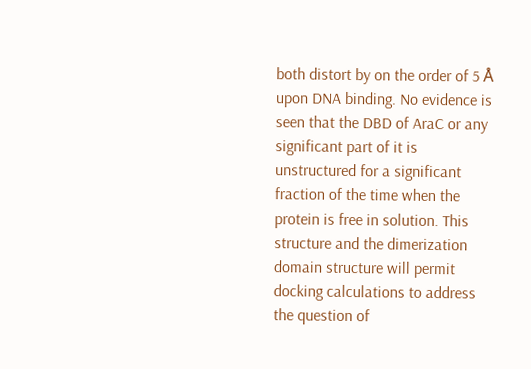both distort by on the order of 5 Å upon DNA binding. No evidence is seen that the DBD of AraC or any significant part of it is unstructured for a significant fraction of the time when the protein is free in solution. This structure and the dimerization domain structure will permit docking calculations to address the question of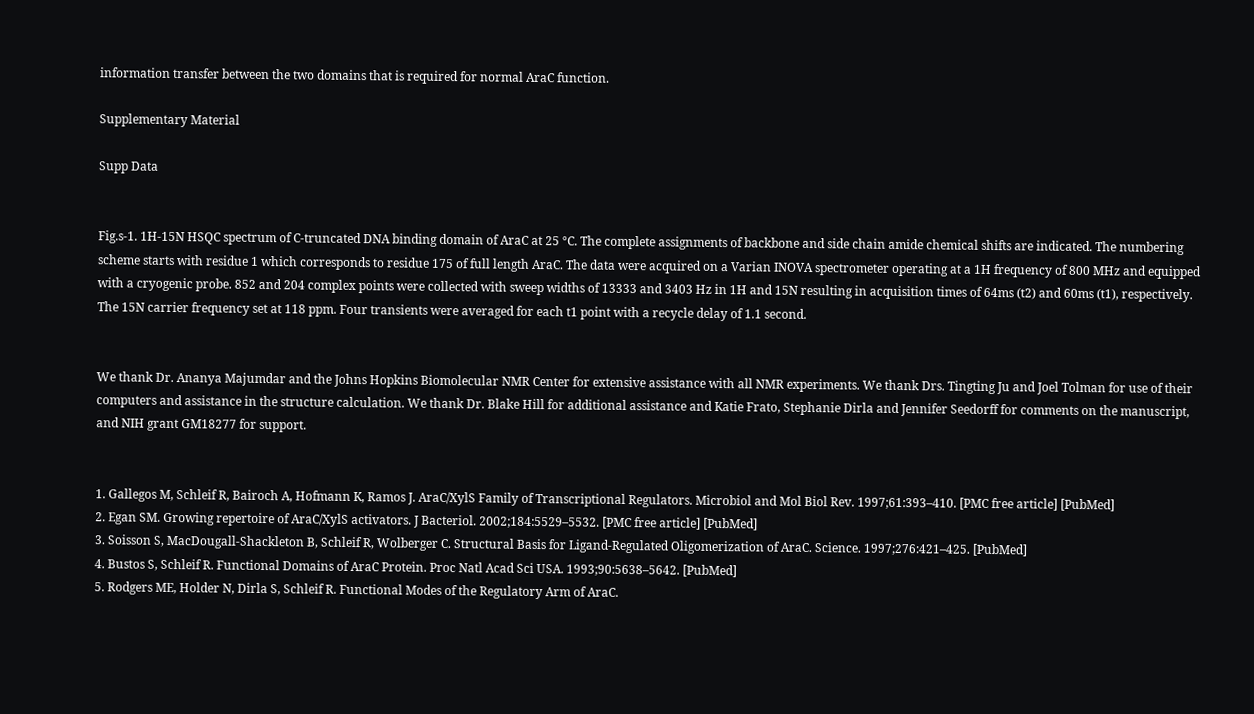information transfer between the two domains that is required for normal AraC function.

Supplementary Material

Supp Data


Fig.s-1. 1H-15N HSQC spectrum of C-truncated DNA binding domain of AraC at 25 °C. The complete assignments of backbone and side chain amide chemical shifts are indicated. The numbering scheme starts with residue 1 which corresponds to residue 175 of full length AraC. The data were acquired on a Varian INOVA spectrometer operating at a 1H frequency of 800 MHz and equipped with a cryogenic probe. 852 and 204 complex points were collected with sweep widths of 13333 and 3403 Hz in 1H and 15N resulting in acquisition times of 64ms (t2) and 60ms (t1), respectively. The 15N carrier frequency set at 118 ppm. Four transients were averaged for each t1 point with a recycle delay of 1.1 second.


We thank Dr. Ananya Majumdar and the Johns Hopkins Biomolecular NMR Center for extensive assistance with all NMR experiments. We thank Drs. Tingting Ju and Joel Tolman for use of their computers and assistance in the structure calculation. We thank Dr. Blake Hill for additional assistance and Katie Frato, Stephanie Dirla and Jennifer Seedorff for comments on the manuscript, and NIH grant GM18277 for support.


1. Gallegos M, Schleif R, Bairoch A, Hofmann K, Ramos J. AraC/XylS Family of Transcriptional Regulators. Microbiol and Mol Biol Rev. 1997;61:393–410. [PMC free article] [PubMed]
2. Egan SM. Growing repertoire of AraC/XylS activators. J Bacteriol. 2002;184:5529–5532. [PMC free article] [PubMed]
3. Soisson S, MacDougall-Shackleton B, Schleif R, Wolberger C. Structural Basis for Ligand-Regulated Oligomerization of AraC. Science. 1997;276:421–425. [PubMed]
4. Bustos S, Schleif R. Functional Domains of AraC Protein. Proc Natl Acad Sci USA. 1993;90:5638–5642. [PubMed]
5. Rodgers ME, Holder N, Dirla S, Schleif R. Functional Modes of the Regulatory Arm of AraC.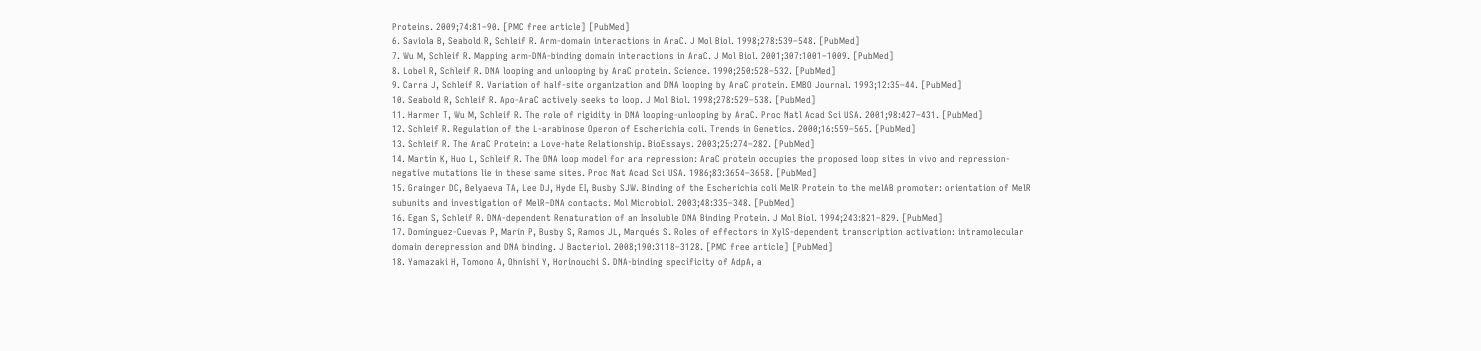Proteins. 2009;74:81–90. [PMC free article] [PubMed]
6. Saviola B, Seabold R, Schleif R. Arm-domain interactions in AraC. J Mol Biol. 1998;278:539–548. [PubMed]
7. Wu M, Schleif R. Mapping arm-DNA-binding domain interactions in AraC. J Mol Biol. 2001;307:1001–1009. [PubMed]
8. Lobel R, Schleif R. DNA looping and unlooping by AraC protein. Science. 1990;250:528–532. [PubMed]
9. Carra J, Schleif R. Variation of half-site organization and DNA looping by AraC protein. EMBO Journal. 1993;12:35–44. [PubMed]
10. Seabold R, Schleif R. Apo-AraC actively seeks to loop. J Mol Biol. 1998;278:529–538. [PubMed]
11. Harmer T, Wu M, Schleif R. The role of rigidity in DNA looping-unlooping by AraC. Proc Natl Acad Sci USA. 2001;98:427–431. [PubMed]
12. Schleif R. Regulation of the L-arabinose Operon of Escherichia coli. Trends in Genetics. 2000;16:559–565. [PubMed]
13. Schleif R. The AraC Protein: a Love-hate Relationship. BioEssays. 2003;25:274–282. [PubMed]
14. Martin K, Huo L, Schleif R. The DNA loop model for ara repression: AraC protein occupies the proposed loop sites in vivo and repression-negative mutations lie in these same sites. Proc Nat Acad Sci USA. 1986;83:3654–3658. [PubMed]
15. Grainger DC, Belyaeva TA, Lee DJ, Hyde EI, Busby SJW. Binding of the Escherichia coli MelR Protein to the melAB promoter: orientation of MelR subunits and investigation of MelR–DNA contacts. Mol Microbiol. 2003;48:335–348. [PubMed]
16. Egan S, Schleif R. DNA-dependent Renaturation of an Insoluble DNA Binding Protein. J Mol Biol. 1994;243:821–829. [PubMed]
17. Domínguez-Cuevas P, Marín P, Busby S, Ramos JL, Marqués S. Roles of effectors in XylS-dependent transcription activation: intramolecular domain derepression and DNA binding. J Bacteriol. 2008;190:3118–3128. [PMC free article] [PubMed]
18. Yamazaki H, Tomono A, Ohnishi Y, Horinouchi S. DNA-binding specificity of AdpA, a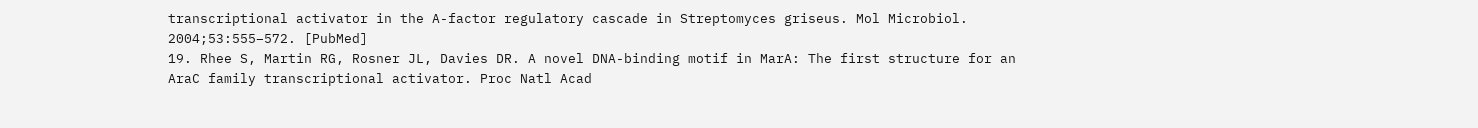transcriptional activator in the A-factor regulatory cascade in Streptomyces griseus. Mol Microbiol. 2004;53:555–572. [PubMed]
19. Rhee S, Martin RG, Rosner JL, Davies DR. A novel DNA-binding motif in MarA: The first structure for an AraC family transcriptional activator. Proc Natl Acad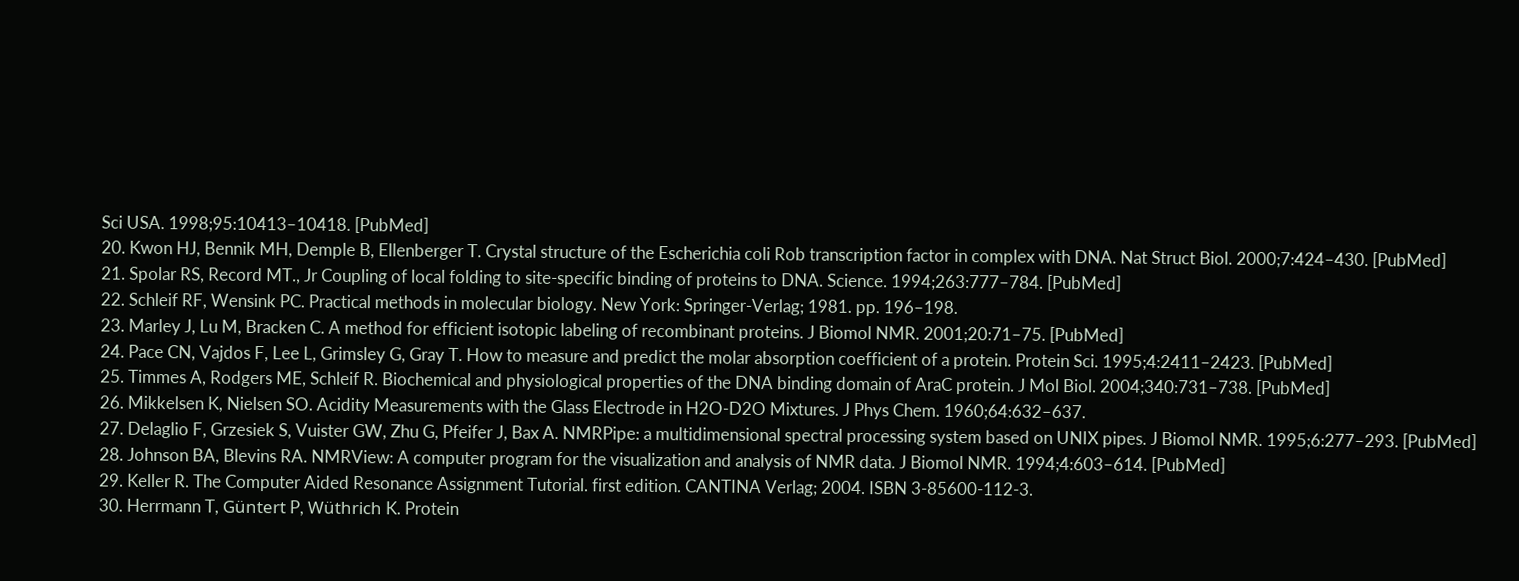Sci USA. 1998;95:10413–10418. [PubMed]
20. Kwon HJ, Bennik MH, Demple B, Ellenberger T. Crystal structure of the Escherichia coli Rob transcription factor in complex with DNA. Nat Struct Biol. 2000;7:424–430. [PubMed]
21. Spolar RS, Record MT., Jr Coupling of local folding to site-specific binding of proteins to DNA. Science. 1994;263:777–784. [PubMed]
22. Schleif RF, Wensink PC. Practical methods in molecular biology. New York: Springer-Verlag; 1981. pp. 196–198.
23. Marley J, Lu M, Bracken C. A method for efficient isotopic labeling of recombinant proteins. J Biomol NMR. 2001;20:71–75. [PubMed]
24. Pace CN, Vajdos F, Lee L, Grimsley G, Gray T. How to measure and predict the molar absorption coefficient of a protein. Protein Sci. 1995;4:2411–2423. [PubMed]
25. Timmes A, Rodgers ME, Schleif R. Biochemical and physiological properties of the DNA binding domain of AraC protein. J Mol Biol. 2004;340:731–738. [PubMed]
26. Mikkelsen K, Nielsen SO. Acidity Measurements with the Glass Electrode in H2O-D2O Mixtures. J Phys Chem. 1960;64:632–637.
27. Delaglio F, Grzesiek S, Vuister GW, Zhu G, Pfeifer J, Bax A. NMRPipe: a multidimensional spectral processing system based on UNIX pipes. J Biomol NMR. 1995;6:277–293. [PubMed]
28. Johnson BA, Blevins RA. NMRView: A computer program for the visualization and analysis of NMR data. J Biomol NMR. 1994;4:603–614. [PubMed]
29. Keller R. The Computer Aided Resonance Assignment Tutorial. first edition. CANTINA Verlag; 2004. ISBN 3-85600-112-3.
30. Herrmann T, Güntert P, Wüthrich K. Protein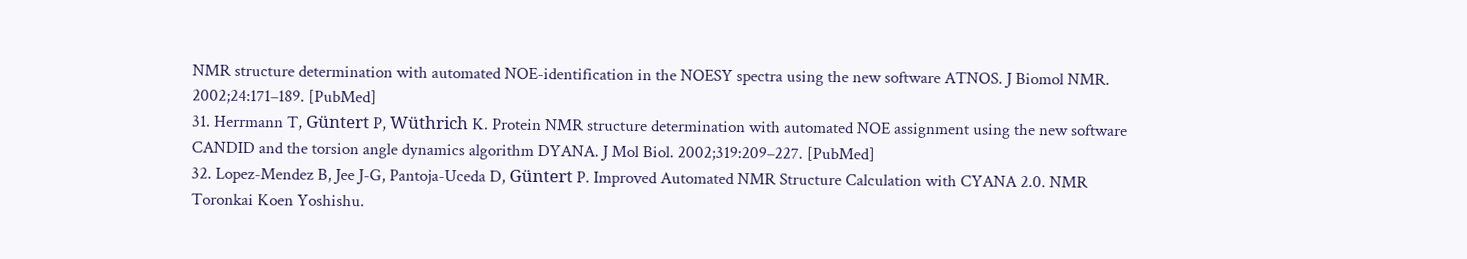NMR structure determination with automated NOE-identification in the NOESY spectra using the new software ATNOS. J Biomol NMR. 2002;24:171–189. [PubMed]
31. Herrmann T, Güntert P, Wüthrich K. Protein NMR structure determination with automated NOE assignment using the new software CANDID and the torsion angle dynamics algorithm DYANA. J Mol Biol. 2002;319:209–227. [PubMed]
32. Lopez-Mendez B, Jee J-G, Pantoja-Uceda D, Güntert P. Improved Automated NMR Structure Calculation with CYANA 2.0. NMR Toronkai Koen Yoshishu.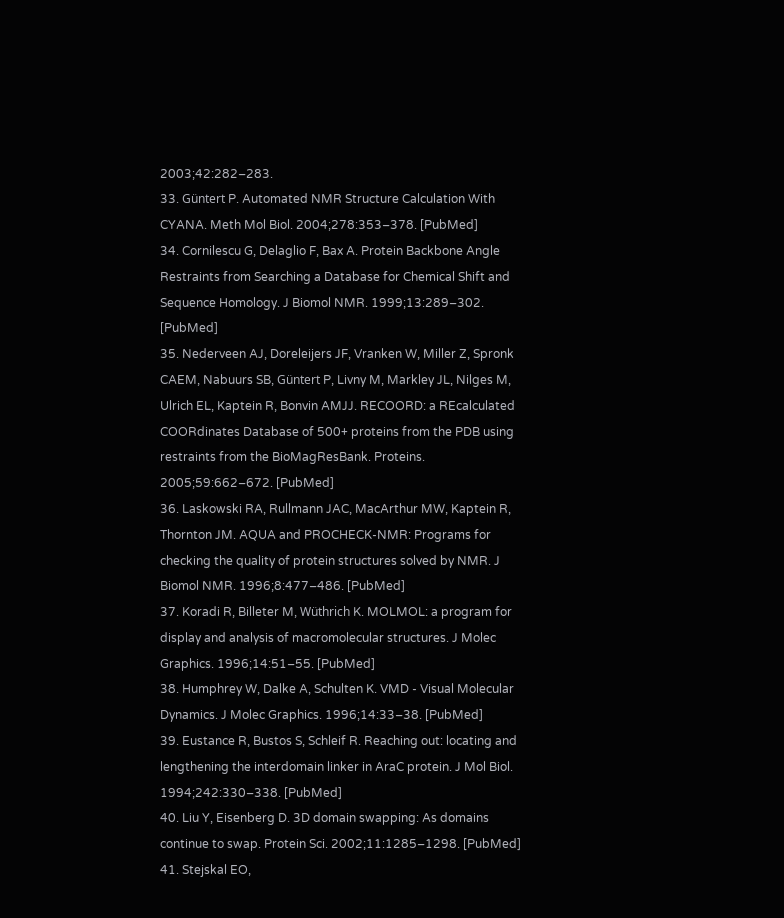2003;42:282–283.
33. Güntert P. Automated NMR Structure Calculation With CYANA. Meth Mol Biol. 2004;278:353–378. [PubMed]
34. Cornilescu G, Delaglio F, Bax A. Protein Backbone Angle Restraints from Searching a Database for Chemical Shift and Sequence Homology. J Biomol NMR. 1999;13:289–302. [PubMed]
35. Nederveen AJ, Doreleijers JF, Vranken W, Miller Z, Spronk CAEM, Nabuurs SB, Güntert P, Livny M, Markley JL, Nilges M, Ulrich EL, Kaptein R, Bonvin AMJJ. RECOORD: a REcalculated COORdinates Database of 500+ proteins from the PDB using restraints from the BioMagResBank. Proteins. 2005;59:662–672. [PubMed]
36. Laskowski RA, Rullmann JAC, MacArthur MW, Kaptein R, Thornton JM. AQUA and PROCHECK-NMR: Programs for checking the quality of protein structures solved by NMR. J Biomol NMR. 1996;8:477–486. [PubMed]
37. Koradi R, Billeter M, Wüthrich K. MOLMOL: a program for display and analysis of macromolecular structures. J Molec Graphics. 1996;14:51–55. [PubMed]
38. Humphrey W, Dalke A, Schulten K. VMD - Visual Molecular Dynamics. J Molec Graphics. 1996;14:33–38. [PubMed]
39. Eustance R, Bustos S, Schleif R. Reaching out: locating and lengthening the interdomain linker in AraC protein. J Mol Biol. 1994;242:330–338. [PubMed]
40. Liu Y, Eisenberg D. 3D domain swapping: As domains continue to swap. Protein Sci. 2002;11:1285–1298. [PubMed]
41. Stejskal EO,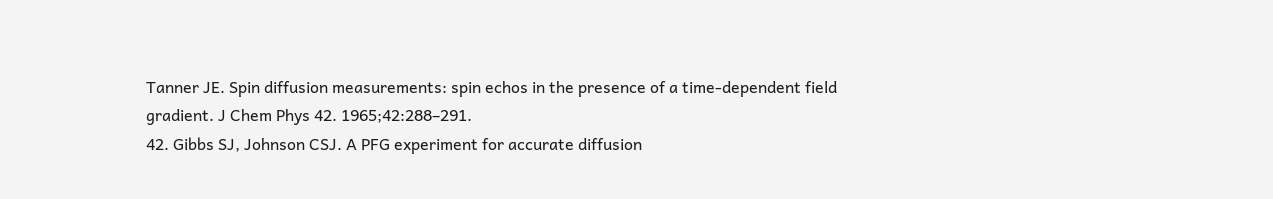Tanner JE. Spin diffusion measurements: spin echos in the presence of a time-dependent field gradient. J Chem Phys 42. 1965;42:288–291.
42. Gibbs SJ, Johnson CSJ. A PFG experiment for accurate diffusion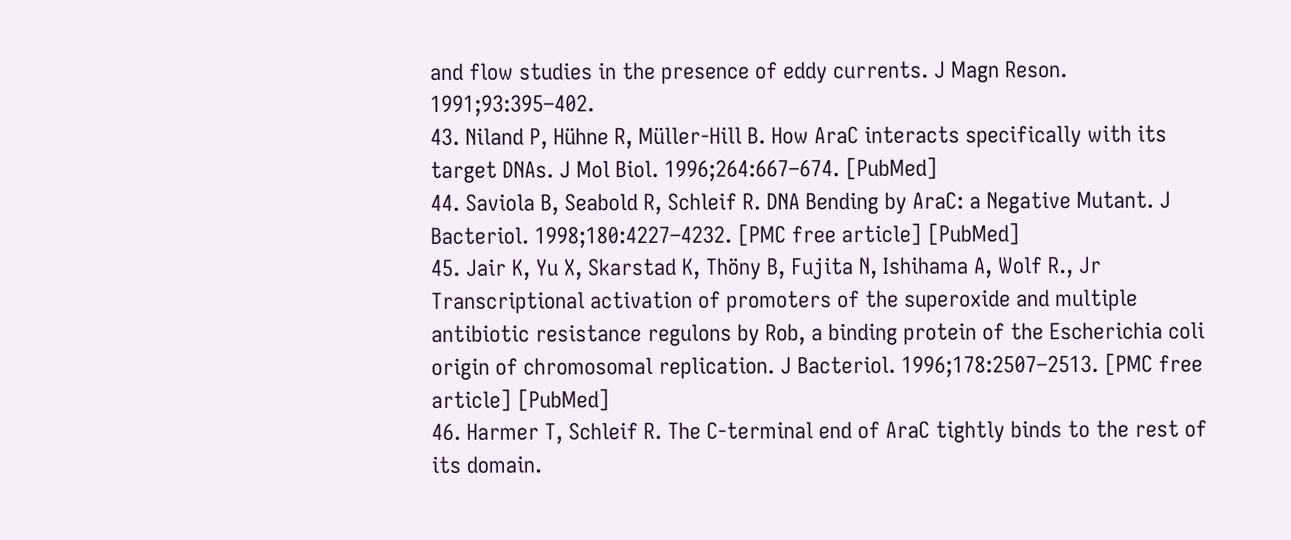and flow studies in the presence of eddy currents. J Magn Reson. 1991;93:395–402.
43. Niland P, Hühne R, Müller-Hill B. How AraC interacts specifically with its target DNAs. J Mol Biol. 1996;264:667–674. [PubMed]
44. Saviola B, Seabold R, Schleif R. DNA Bending by AraC: a Negative Mutant. J Bacteriol. 1998;180:4227–4232. [PMC free article] [PubMed]
45. Jair K, Yu X, Skarstad K, Thöny B, Fujita N, Ishihama A, Wolf R., Jr Transcriptional activation of promoters of the superoxide and multiple antibiotic resistance regulons by Rob, a binding protein of the Escherichia coli origin of chromosomal replication. J Bacteriol. 1996;178:2507–2513. [PMC free article] [PubMed]
46. Harmer T, Schleif R. The C-terminal end of AraC tightly binds to the rest of its domain.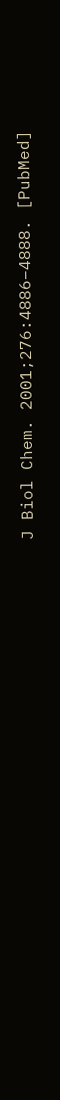J Biol Chem. 2001;276:4886–4888. [PubMed]